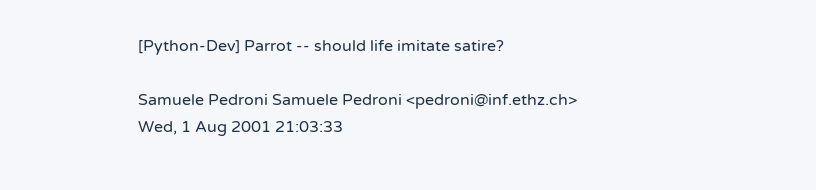[Python-Dev] Parrot -- should life imitate satire?

Samuele Pedroni Samuele Pedroni <pedroni@inf.ethz.ch>
Wed, 1 Aug 2001 21:03:33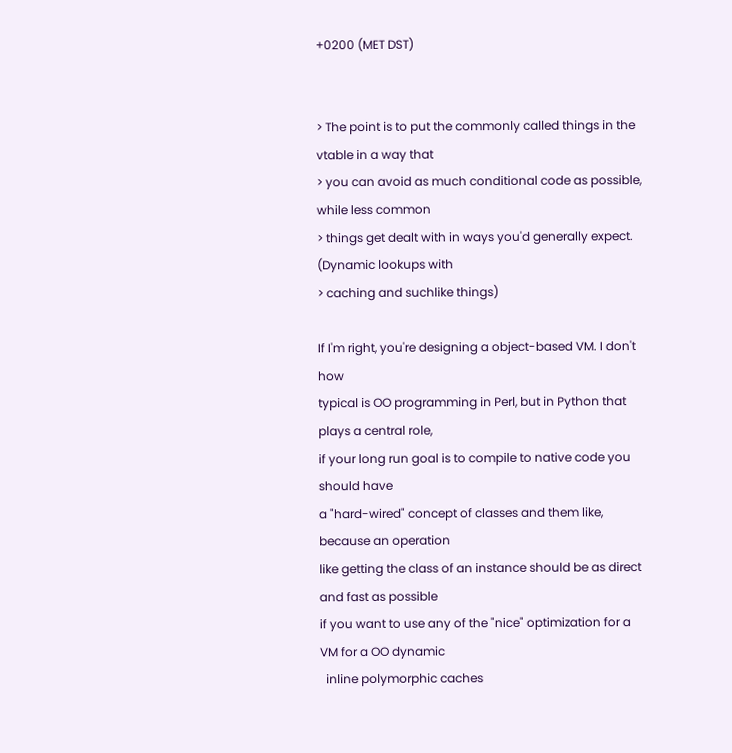+0200 (MET DST)


> The point is to put the commonly called things in the vtable in a way that
> you can avoid as much conditional code as possible, while less common
> things get dealt with in ways you'd generally expect. (Dynamic lookups with
> caching and suchlike things)

If I'm right, you're designing a object-based VM. I don't how
typical is OO programming in Perl, but in Python that plays a central role,
if your long run goal is to compile to native code you should have
a "hard-wired" concept of classes and them like, because an operation
like getting the class of an instance should be as direct and fast as possible
if you want to use any of the "nice" optimization for a VM for a OO dynamic
  inline polymorphic caches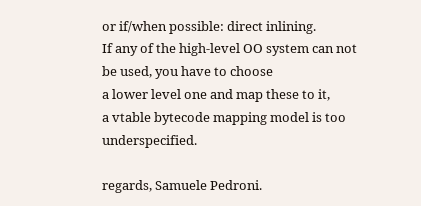or if/when possible: direct inlining.
If any of the high-level OO system can not be used, you have to choose
a lower level one and map these to it,
a vtable bytecode mapping model is too underspecified.

regards, Samuele Pedroni.